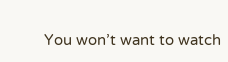You won’t want to watch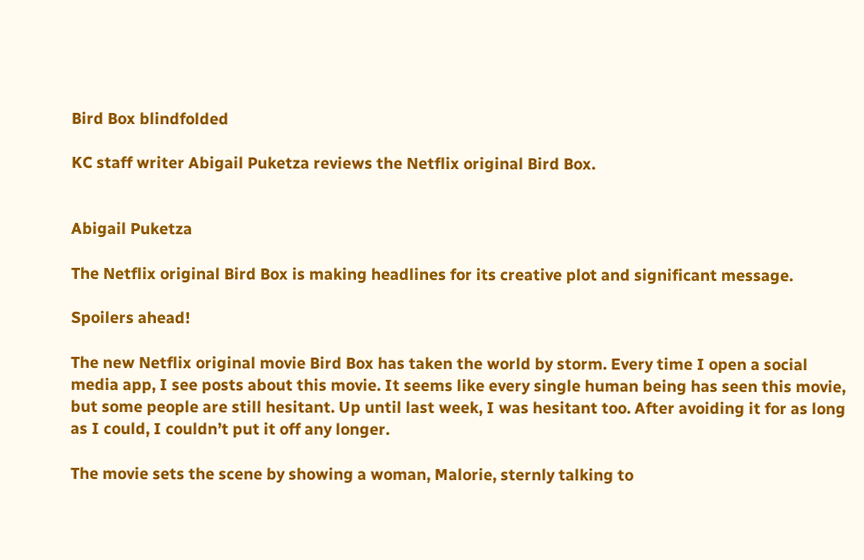Bird Box blindfolded

KC staff writer Abigail Puketza reviews the Netflix original Bird Box.


Abigail Puketza

The Netflix original Bird Box is making headlines for its creative plot and significant message.

Spoilers ahead!

The new Netflix original movie Bird Box has taken the world by storm. Every time I open a social media app, I see posts about this movie. It seems like every single human being has seen this movie, but some people are still hesitant. Up until last week, I was hesitant too. After avoiding it for as long as I could, I couldn’t put it off any longer.

The movie sets the scene by showing a woman, Malorie, sternly talking to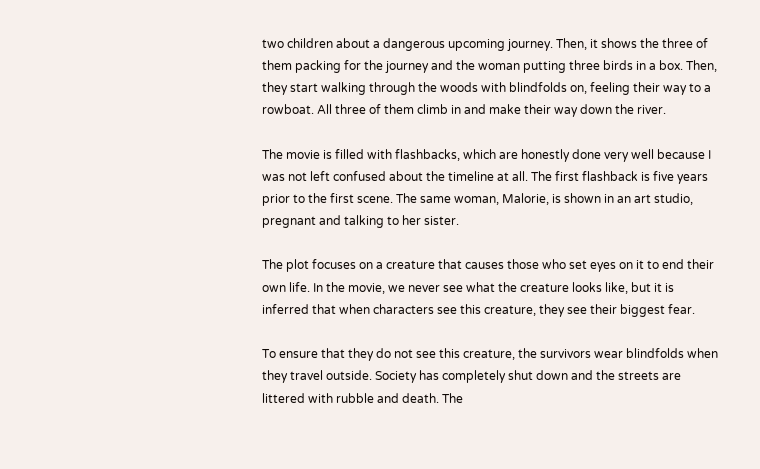two children about a dangerous upcoming journey. Then, it shows the three of them packing for the journey and the woman putting three birds in a box. Then, they start walking through the woods with blindfolds on, feeling their way to a rowboat. All three of them climb in and make their way down the river.

The movie is filled with flashbacks, which are honestly done very well because I was not left confused about the timeline at all. The first flashback is five years prior to the first scene. The same woman, Malorie, is shown in an art studio, pregnant and talking to her sister.

The plot focuses on a creature that causes those who set eyes on it to end their own life. In the movie, we never see what the creature looks like, but it is inferred that when characters see this creature, they see their biggest fear.

To ensure that they do not see this creature, the survivors wear blindfolds when they travel outside. Society has completely shut down and the streets are littered with rubble and death. The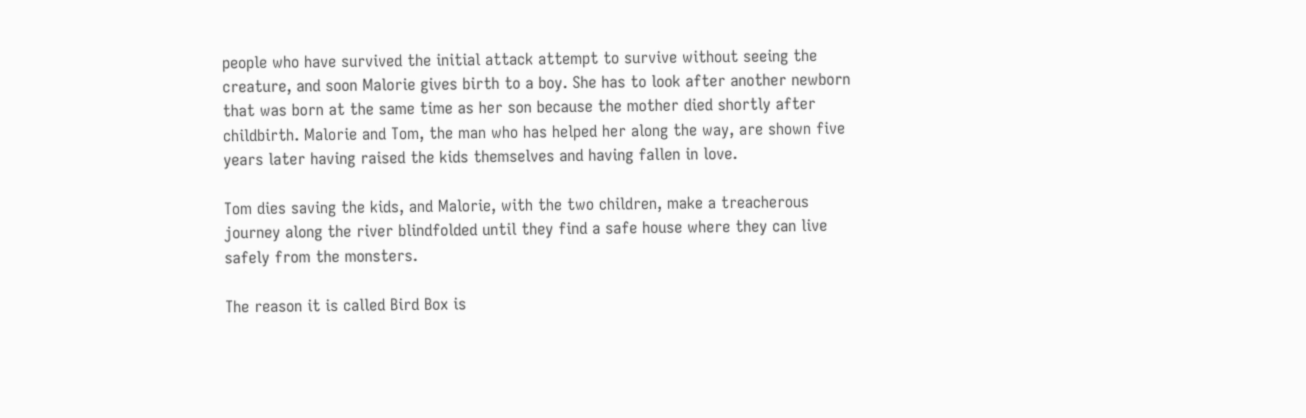people who have survived the initial attack attempt to survive without seeing the creature, and soon Malorie gives birth to a boy. She has to look after another newborn that was born at the same time as her son because the mother died shortly after childbirth. Malorie and Tom, the man who has helped her along the way, are shown five years later having raised the kids themselves and having fallen in love.

Tom dies saving the kids, and Malorie, with the two children, make a treacherous journey along the river blindfolded until they find a safe house where they can live safely from the monsters.

The reason it is called Bird Box is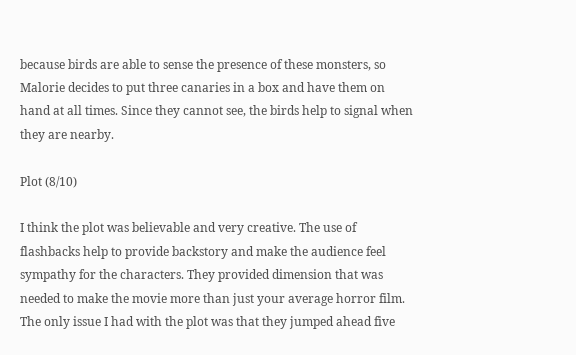because birds are able to sense the presence of these monsters, so Malorie decides to put three canaries in a box and have them on hand at all times. Since they cannot see, the birds help to signal when they are nearby.

Plot (8/10)

I think the plot was believable and very creative. The use of flashbacks help to provide backstory and make the audience feel sympathy for the characters. They provided dimension that was needed to make the movie more than just your average horror film. The only issue I had with the plot was that they jumped ahead five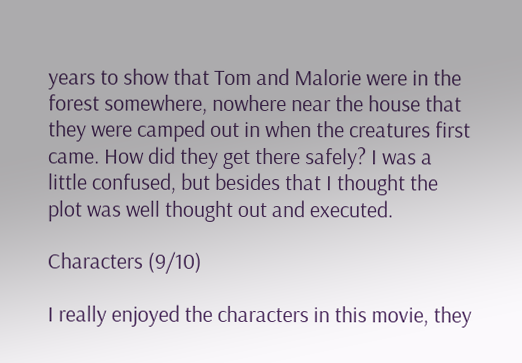years to show that Tom and Malorie were in the forest somewhere, nowhere near the house that they were camped out in when the creatures first came. How did they get there safely? I was a little confused, but besides that I thought the plot was well thought out and executed.

Characters (9/10)

I really enjoyed the characters in this movie, they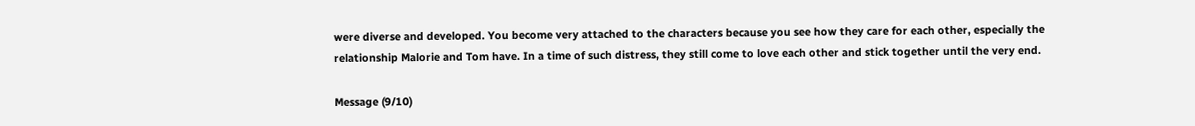were diverse and developed. You become very attached to the characters because you see how they care for each other, especially the relationship Malorie and Tom have. In a time of such distress, they still come to love each other and stick together until the very end.

Message (9/10)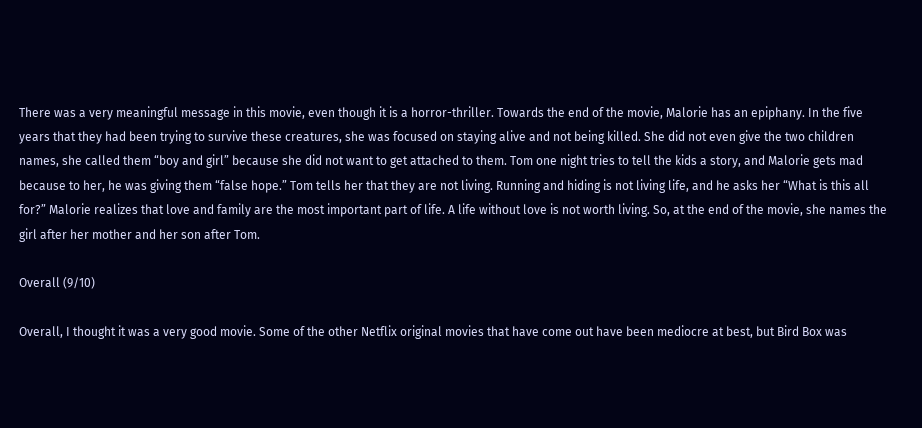There was a very meaningful message in this movie, even though it is a horror-thriller. Towards the end of the movie, Malorie has an epiphany. In the five years that they had been trying to survive these creatures, she was focused on staying alive and not being killed. She did not even give the two children names, she called them “boy and girl” because she did not want to get attached to them. Tom one night tries to tell the kids a story, and Malorie gets mad because to her, he was giving them “false hope.” Tom tells her that they are not living. Running and hiding is not living life, and he asks her “What is this all for?” Malorie realizes that love and family are the most important part of life. A life without love is not worth living. So, at the end of the movie, she names the girl after her mother and her son after Tom.

Overall (9/10)

Overall, I thought it was a very good movie. Some of the other Netflix original movies that have come out have been mediocre at best, but Bird Box was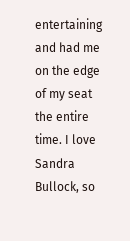entertaining and had me on the edge of my seat the entire time. I love Sandra Bullock, so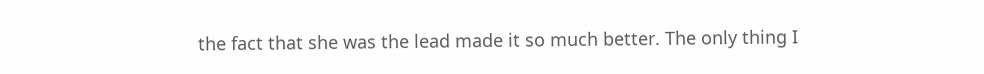the fact that she was the lead made it so much better. The only thing I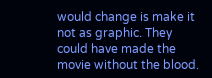would change is make it not as graphic. They could have made the movie without the blood.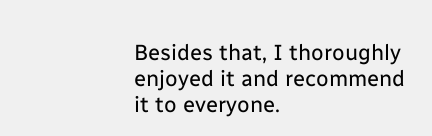Besides that, I thoroughly enjoyed it and recommend it to everyone.